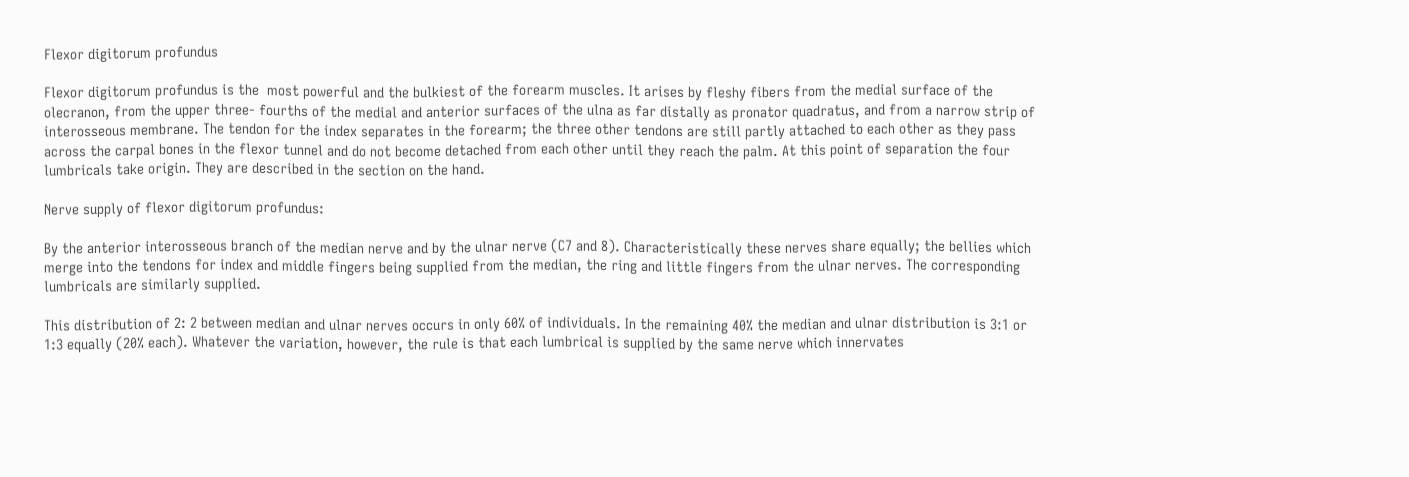Flexor digitorum profundus

Flexor digitorum profundus is the  most powerful and the bulkiest of the forearm muscles. It arises by fleshy fibers from the medial surface of the olecranon, from the upper three- fourths of the medial and anterior surfaces of the ulna as far distally as pronator quadratus, and from a narrow strip of interosseous membrane. The tendon for the index separates in the forearm; the three other tendons are still partly attached to each other as they pass across the carpal bones in the flexor tunnel and do not become detached from each other until they reach the palm. At this point of separation the four lumbricals take origin. They are described in the section on the hand.

Nerve supply of flexor digitorum profundus:

By the anterior interosseous branch of the median nerve and by the ulnar nerve (C7 and 8). Characteristically these nerves share equally; the bellies which merge into the tendons for index and middle fingers being supplied from the median, the ring and little fingers from the ulnar nerves. The corresponding lumbricals are similarly supplied.

This distribution of 2: 2 between median and ulnar nerves occurs in only 60% of individuals. In the remaining 40% the median and ulnar distribution is 3:1 or 1:3 equally (20% each). Whatever the variation, however, the rule is that each lumbrical is supplied by the same nerve which innervates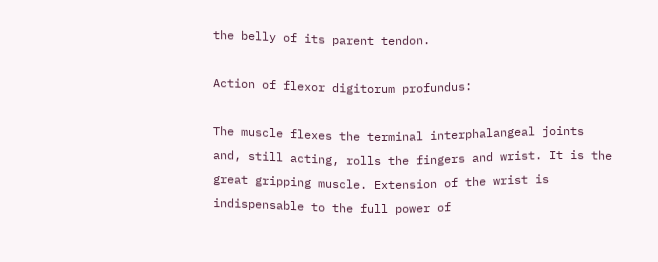the belly of its parent tendon.

Action of flexor digitorum profundus:

The muscle flexes the terminal interphalangeal joints and, still acting, rolls the fingers and wrist. It is the great gripping muscle. Extension of the wrist is indispensable to the full power of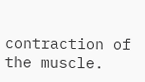contraction of the muscle.